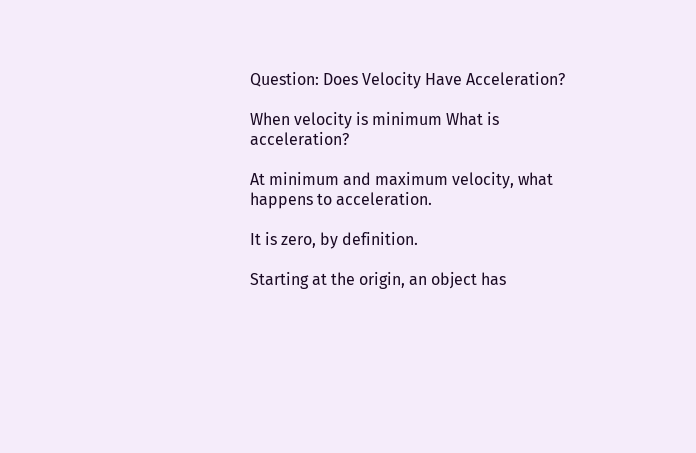Question: Does Velocity Have Acceleration?

When velocity is minimum What is acceleration?

At minimum and maximum velocity, what happens to acceleration.

It is zero, by definition.

Starting at the origin, an object has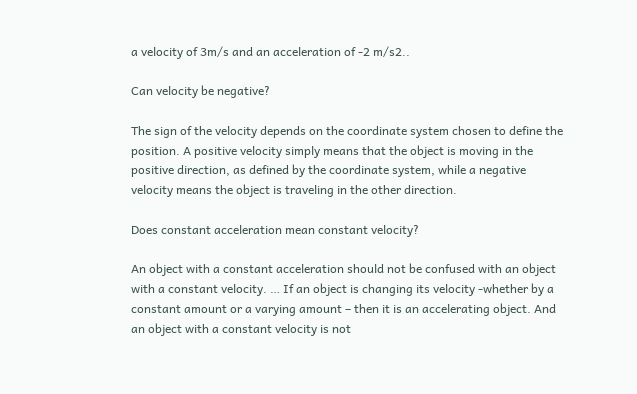a velocity of 3m/s and an acceleration of -2 m/s2..

Can velocity be negative?

The sign of the velocity depends on the coordinate system chosen to define the position. A positive velocity simply means that the object is moving in the positive direction, as defined by the coordinate system, while a negative velocity means the object is traveling in the other direction.

Does constant acceleration mean constant velocity?

An object with a constant acceleration should not be confused with an object with a constant velocity. … If an object is changing its velocity -whether by a constant amount or a varying amount – then it is an accelerating object. And an object with a constant velocity is not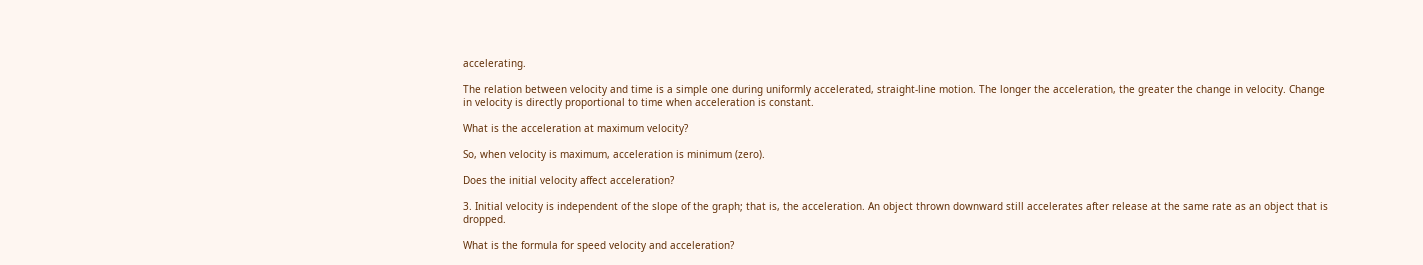accelerating.

The relation between velocity and time is a simple one during uniformly accelerated, straight-line motion. The longer the acceleration, the greater the change in velocity. Change in velocity is directly proportional to time when acceleration is constant.

What is the acceleration at maximum velocity?

So, when velocity is maximum, acceleration is minimum (zero).

Does the initial velocity affect acceleration?

3. Initial velocity is independent of the slope of the graph; that is, the acceleration. An object thrown downward still accelerates after release at the same rate as an object that is dropped.

What is the formula for speed velocity and acceleration?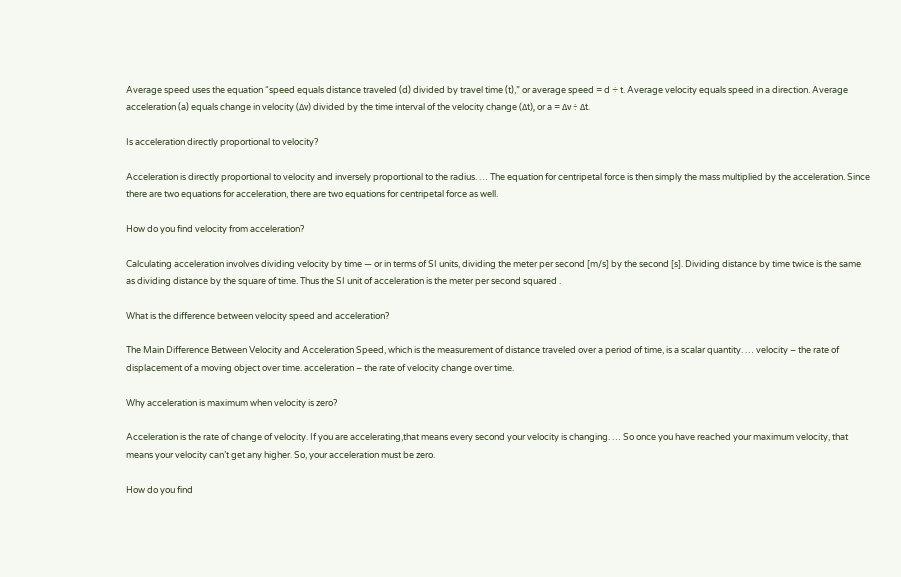Average speed uses the equation “speed equals distance traveled (d) divided by travel time (t),” or average speed = d ÷ t. Average velocity equals speed in a direction. Average acceleration (a) equals change in velocity (Δv) divided by the time interval of the velocity change (Δt), or a = Δv ÷ Δt.

Is acceleration directly proportional to velocity?

Acceleration is directly proportional to velocity and inversely proportional to the radius. … The equation for centripetal force is then simply the mass multiplied by the acceleration. Since there are two equations for acceleration, there are two equations for centripetal force as well.

How do you find velocity from acceleration?

Calculating acceleration involves dividing velocity by time — or in terms of SI units, dividing the meter per second [m/s] by the second [s]. Dividing distance by time twice is the same as dividing distance by the square of time. Thus the SI unit of acceleration is the meter per second squared .

What is the difference between velocity speed and acceleration?

The Main Difference Between Velocity and Acceleration Speed, which is the measurement of distance traveled over a period of time, is a scalar quantity. … velocity – the rate of displacement of a moving object over time. acceleration – the rate of velocity change over time.

Why acceleration is maximum when velocity is zero?

Acceleration is the rate of change of velocity. If you are accelerating,that means every second your velocity is changing. … So once you have reached your maximum velocity, that means your velocity can’t get any higher. So, your acceleration must be zero.

How do you find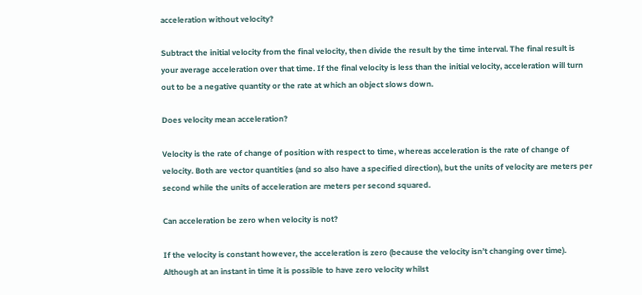acceleration without velocity?

Subtract the initial velocity from the final velocity, then divide the result by the time interval. The final result is your average acceleration over that time. If the final velocity is less than the initial velocity, acceleration will turn out to be a negative quantity or the rate at which an object slows down.

Does velocity mean acceleration?

Velocity is the rate of change of position with respect to time, whereas acceleration is the rate of change of velocity. Both are vector quantities (and so also have a specified direction), but the units of velocity are meters per second while the units of acceleration are meters per second squared.

Can acceleration be zero when velocity is not?

If the velocity is constant however, the acceleration is zero (because the velocity isn’t changing over time). Although at an instant in time it is possible to have zero velocity whilst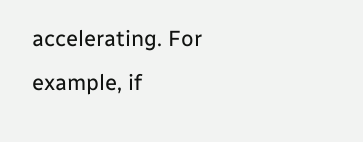accelerating. For example, if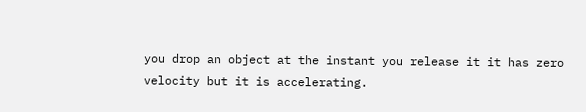you drop an object at the instant you release it it has zero velocity but it is accelerating.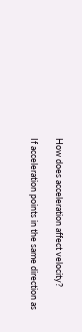How does acceleration affect velocity?

If acceleration points in the same direction as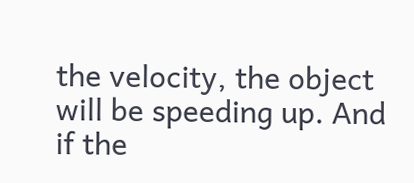the velocity, the object will be speeding up. And if the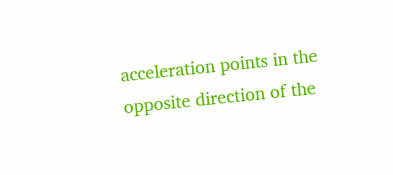acceleration points in the opposite direction of the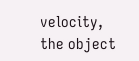velocity, the object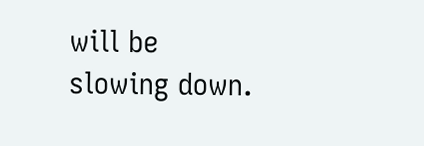will be slowing down.